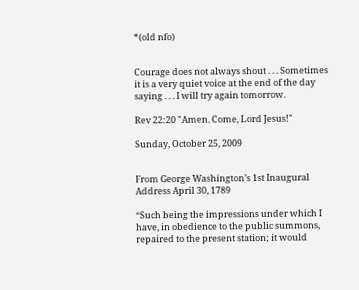*(old nfo)


Courage does not always shout . . . Sometimes it is a very quiet voice at the end of the day saying . . . I will try again tomorrow.

Rev 22:20 "Amen. Come, Lord Jesus!"

Sunday, October 25, 2009


From George Washington’s 1st Inaugural Address April 30, 1789

“Such being the impressions under which I have, in obedience to the public summons, repaired to the present station; it would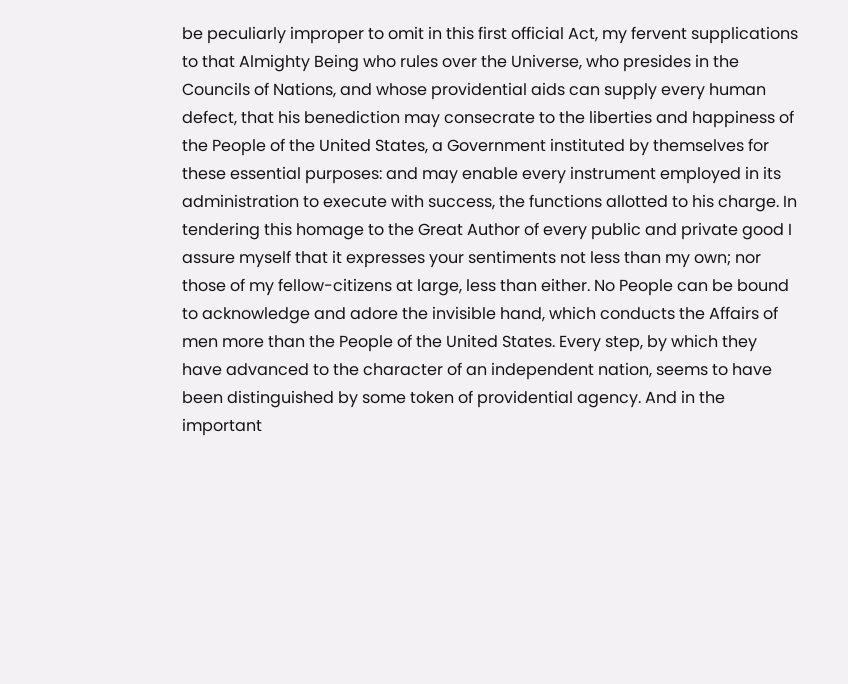be peculiarly improper to omit in this first official Act, my fervent supplications to that Almighty Being who rules over the Universe, who presides in the Councils of Nations, and whose providential aids can supply every human defect, that his benediction may consecrate to the liberties and happiness of the People of the United States, a Government instituted by themselves for these essential purposes: and may enable every instrument employed in its administration to execute with success, the functions allotted to his charge. In tendering this homage to the Great Author of every public and private good I assure myself that it expresses your sentiments not less than my own; nor those of my fellow-citizens at large, less than either. No People can be bound to acknowledge and adore the invisible hand, which conducts the Affairs of men more than the People of the United States. Every step, by which they have advanced to the character of an independent nation, seems to have been distinguished by some token of providential agency. And in the important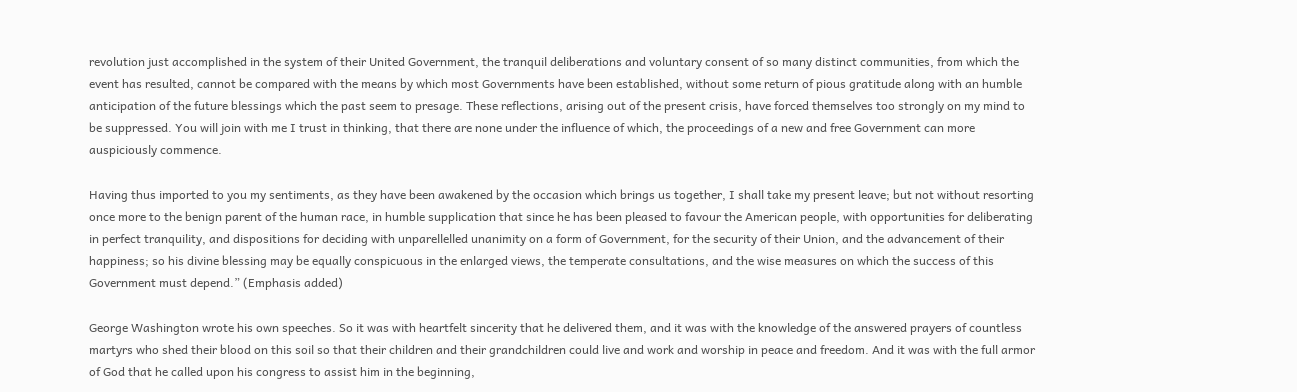revolution just accomplished in the system of their United Government, the tranquil deliberations and voluntary consent of so many distinct communities, from which the event has resulted, cannot be compared with the means by which most Governments have been established, without some return of pious gratitude along with an humble anticipation of the future blessings which the past seem to presage. These reflections, arising out of the present crisis, have forced themselves too strongly on my mind to be suppressed. You will join with me I trust in thinking, that there are none under the influence of which, the proceedings of a new and free Government can more auspiciously commence.

Having thus imported to you my sentiments, as they have been awakened by the occasion which brings us together, I shall take my present leave; but not without resorting once more to the benign parent of the human race, in humble supplication that since he has been pleased to favour the American people, with opportunities for deliberating in perfect tranquility, and dispositions for deciding with unparellelled unanimity on a form of Government, for the security of their Union, and the advancement of their happiness; so his divine blessing may be equally conspicuous in the enlarged views, the temperate consultations, and the wise measures on which the success of this Government must depend.” (Emphasis added)

George Washington wrote his own speeches. So it was with heartfelt sincerity that he delivered them, and it was with the knowledge of the answered prayers of countless martyrs who shed their blood on this soil so that their children and their grandchildren could live and work and worship in peace and freedom. And it was with the full armor of God that he called upon his congress to assist him in the beginning,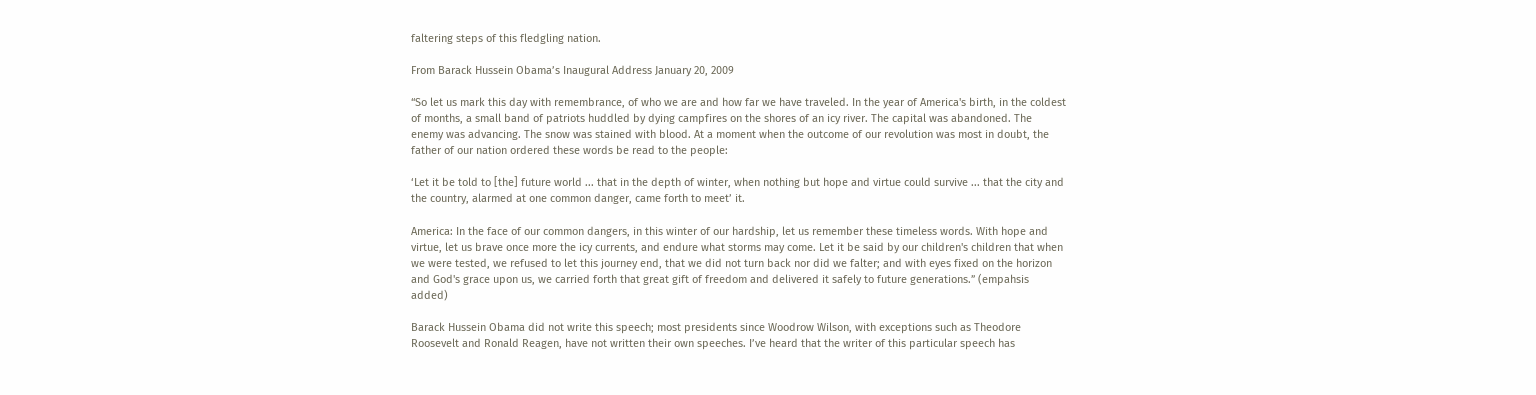faltering steps of this fledgling nation.

From Barack Hussein Obama’s Inaugural Address January 20, 2009

“So let us mark this day with remembrance, of who we are and how far we have traveled. In the year of America's birth, in the coldest of months, a small band of patriots huddled by dying campfires on the shores of an icy river. The capital was abandoned. The enemy was advancing. The snow was stained with blood. At a moment when the outcome of our revolution was most in doubt, the father of our nation ordered these words be read to the people:

‘Let it be told to [the] future world ... that in the depth of winter, when nothing but hope and virtue could survive ... that the city and the country, alarmed at one common danger, came forth to meet’ it.

America: In the face of our common dangers, in this winter of our hardship, let us remember these timeless words. With hope and virtue, let us brave once more the icy currents, and endure what storms may come. Let it be said by our children's children that when we were tested, we refused to let this journey end, that we did not turn back nor did we falter; and with eyes fixed on the horizon and God's grace upon us, we carried forth that great gift of freedom and delivered it safely to future generations.” (empahsis added)

Barack Hussein Obama did not write this speech; most presidents since Woodrow Wilson, with exceptions such as Theodore Roosevelt and Ronald Reagen, have not written their own speeches. I’ve heard that the writer of this particular speech has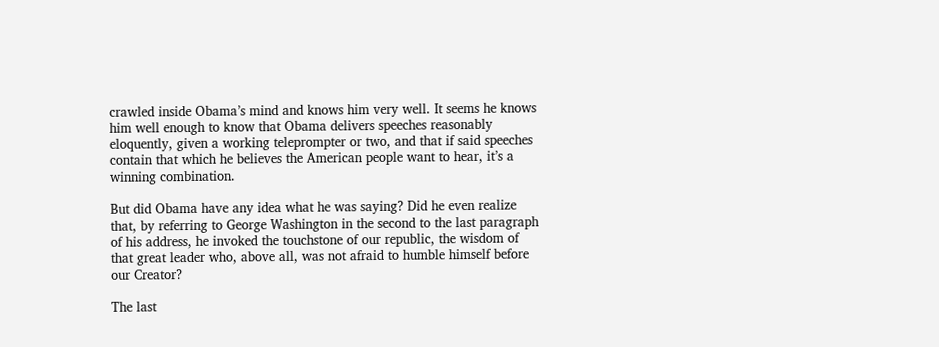crawled inside Obama’s mind and knows him very well. It seems he knows him well enough to know that Obama delivers speeches reasonably eloquently, given a working teleprompter or two, and that if said speeches contain that which he believes the American people want to hear, it’s a winning combination.

But did Obama have any idea what he was saying? Did he even realize that, by referring to George Washington in the second to the last paragraph of his address, he invoked the touchstone of our republic, the wisdom of that great leader who, above all, was not afraid to humble himself before our Creator?

The last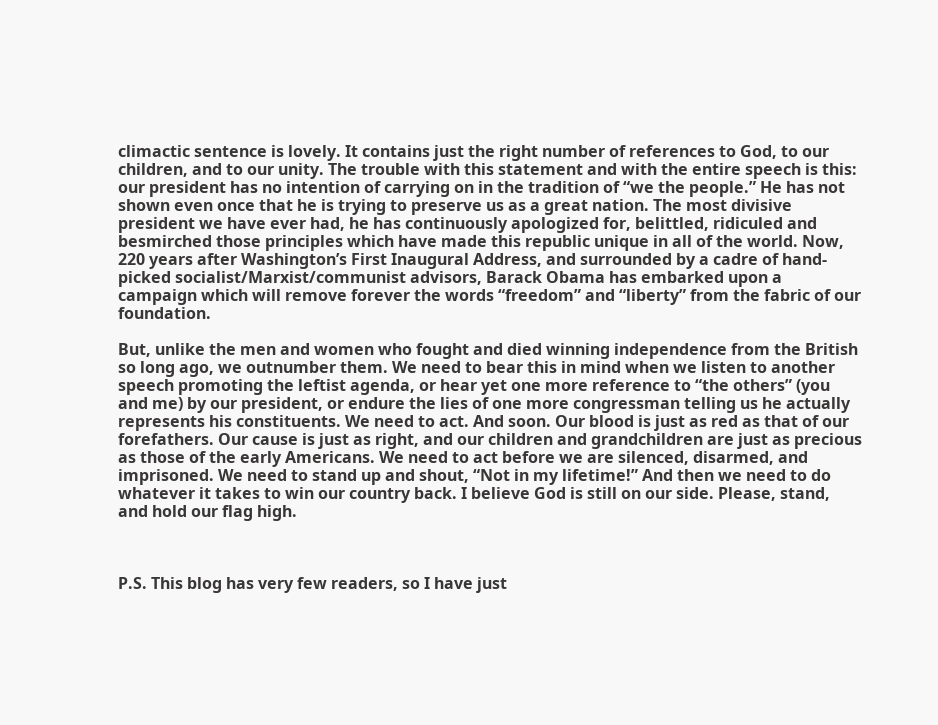climactic sentence is lovely. It contains just the right number of references to God, to our children, and to our unity. The trouble with this statement and with the entire speech is this: our president has no intention of carrying on in the tradition of “we the people.” He has not shown even once that he is trying to preserve us as a great nation. The most divisive president we have ever had, he has continuously apologized for, belittled, ridiculed and besmirched those principles which have made this republic unique in all of the world. Now, 220 years after Washington’s First Inaugural Address, and surrounded by a cadre of hand-picked socialist/Marxist/communist advisors, Barack Obama has embarked upon a campaign which will remove forever the words “freedom” and “liberty” from the fabric of our foundation.

But, unlike the men and women who fought and died winning independence from the British so long ago, we outnumber them. We need to bear this in mind when we listen to another speech promoting the leftist agenda, or hear yet one more reference to “the others” (you and me) by our president, or endure the lies of one more congressman telling us he actually represents his constituents. We need to act. And soon. Our blood is just as red as that of our forefathers. Our cause is just as right, and our children and grandchildren are just as precious as those of the early Americans. We need to act before we are silenced, disarmed, and imprisoned. We need to stand up and shout, “Not in my lifetime!” And then we need to do whatever it takes to win our country back. I believe God is still on our side. Please, stand, and hold our flag high.



P.S. This blog has very few readers, so I have just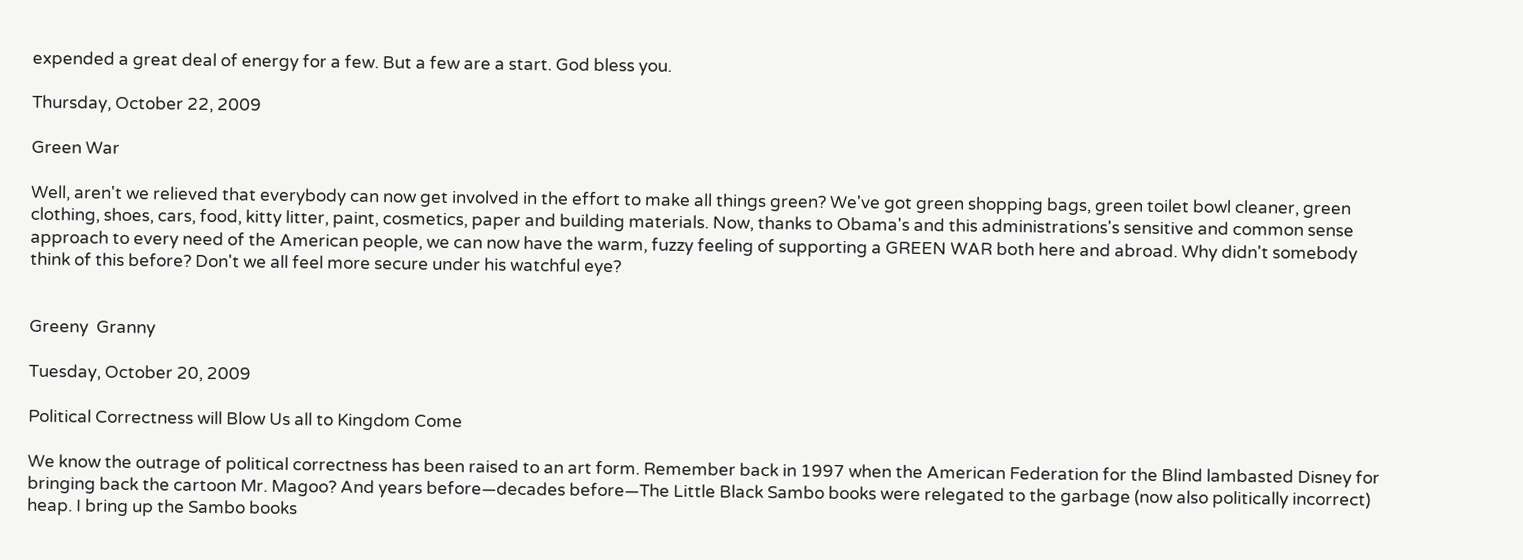expended a great deal of energy for a few. But a few are a start. God bless you.

Thursday, October 22, 2009

Green War

Well, aren't we relieved that everybody can now get involved in the effort to make all things green? We've got green shopping bags, green toilet bowl cleaner, green clothing, shoes, cars, food, kitty litter, paint, cosmetics, paper and building materials. Now, thanks to Obama's and this administrations's sensitive and common sense approach to every need of the American people, we can now have the warm, fuzzy feeling of supporting a GREEN WAR both here and abroad. Why didn't somebody think of this before? Don't we all feel more secure under his watchful eye?


Greeny  Granny

Tuesday, October 20, 2009

Political Correctness will Blow Us all to Kingdom Come

We know the outrage of political correctness has been raised to an art form. Remember back in 1997 when the American Federation for the Blind lambasted Disney for bringing back the cartoon Mr. Magoo? And years before—decades before—The Little Black Sambo books were relegated to the garbage (now also politically incorrect) heap. I bring up the Sambo books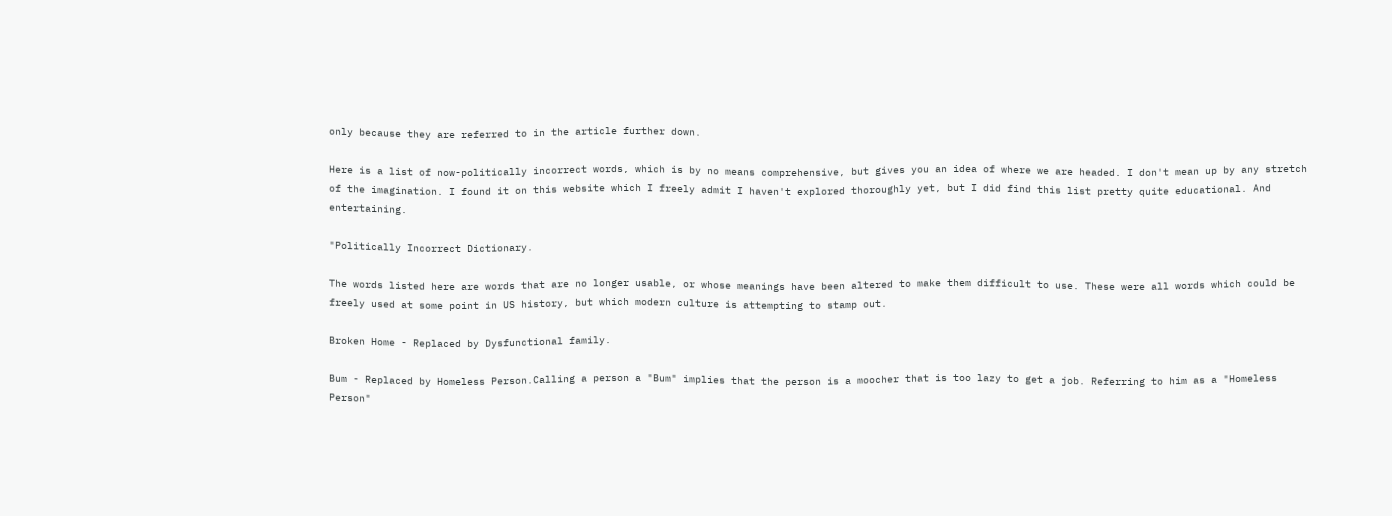only because they are referred to in the article further down.

Here is a list of now-politically incorrect words, which is by no means comprehensive, but gives you an idea of where we are headed. I don't mean up by any stretch of the imagination. I found it on this website which I freely admit I haven't explored thoroughly yet, but I did find this list pretty quite educational. And entertaining.

"Politically Incorrect Dictionary.

The words listed here are words that are no longer usable, or whose meanings have been altered to make them difficult to use. These were all words which could be freely used at some point in US history, but which modern culture is attempting to stamp out.

Broken Home - Replaced by Dysfunctional family.

Bum - Replaced by Homeless Person.Calling a person a "Bum" implies that the person is a moocher that is too lazy to get a job. Referring to him as a "Homeless Person"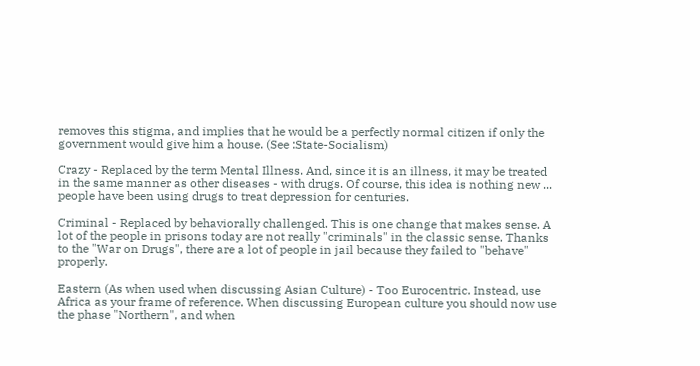removes this stigma, and implies that he would be a perfectly normal citizen if only the government would give him a house. (See :State-Socialism)

Crazy - Replaced by the term Mental Illness. And, since it is an illness, it may be treated in the same manner as other diseases - with drugs. Of course, this idea is nothing new ... people have been using drugs to treat depression for centuries.

Criminal - Replaced by behaviorally challenged. This is one change that makes sense. A lot of the people in prisons today are not really "criminals" in the classic sense. Thanks to the "War on Drugs", there are a lot of people in jail because they failed to "behave" properly.

Eastern (As when used when discussing Asian Culture) - Too Eurocentric. Instead, use Africa as your frame of reference. When discussing European culture you should now use the phase "Northern", and when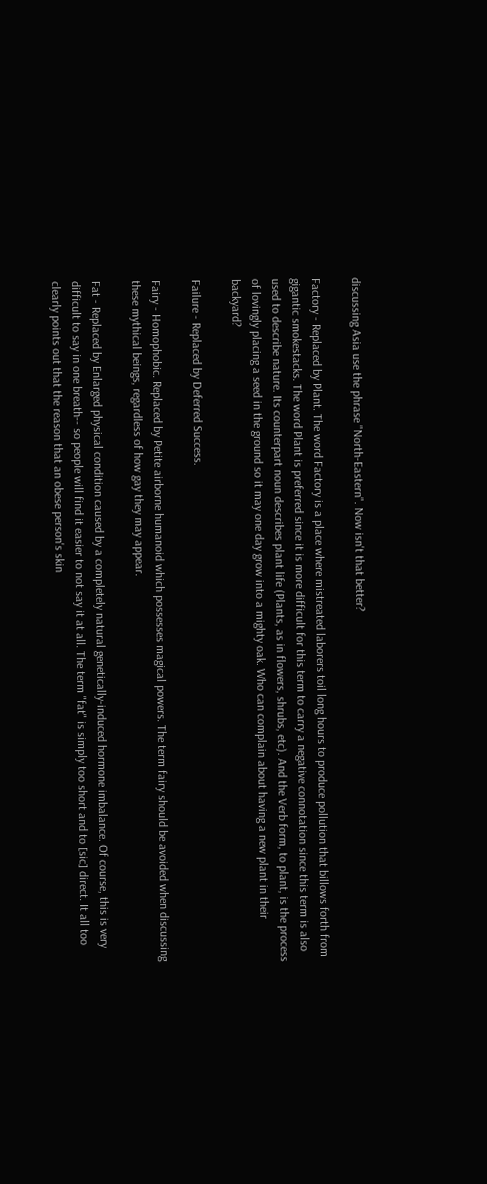discussing Asia use the phrase "North-Eastern". Now isn't that better?

Factory - Replaced by Plant. The word Factory is a place where mistreated laborers toil long hours to produce pollution that billows forth from gigantic smokestacks. The word Plant is preferred since it is more difficult for this term to carry a negative connotation since this term is also used to describe nature. Its counterpart noun describes plant life (Plants, as in flowers, shrubs, etc). And the Verb form, to plant, is the process of lovingly placing a seed in the ground so it may one day grow into a mighty oak. Who can complain about having a new plant in their backyard?

Failure - Replaced by Deferred Success.

Fairy - Homophobic. Replaced by Petite airborne humanoid which possesses magical powers. The term fairy should be avoided when discussing these mythical beings, regardless of how gay they may appear.

Fat - Replaced by Enlarged physical condition caused by a completely natural genetically-induced hormone imbalance. Of course, this is very difficult to say in one breath-- so people will find it easier to not say it at all. The term "fat" is simply too short and to [sic] direct. It all too clearly points out that the reason that an obese person's skin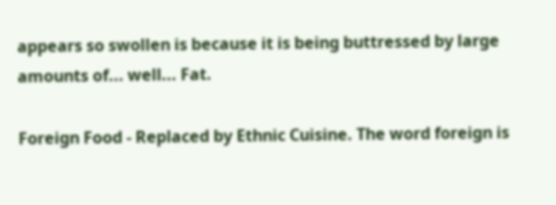appears so swollen is because it is being buttressed by large amounts of... well... Fat.

Foreign Food - Replaced by Ethnic Cuisine. The word foreign is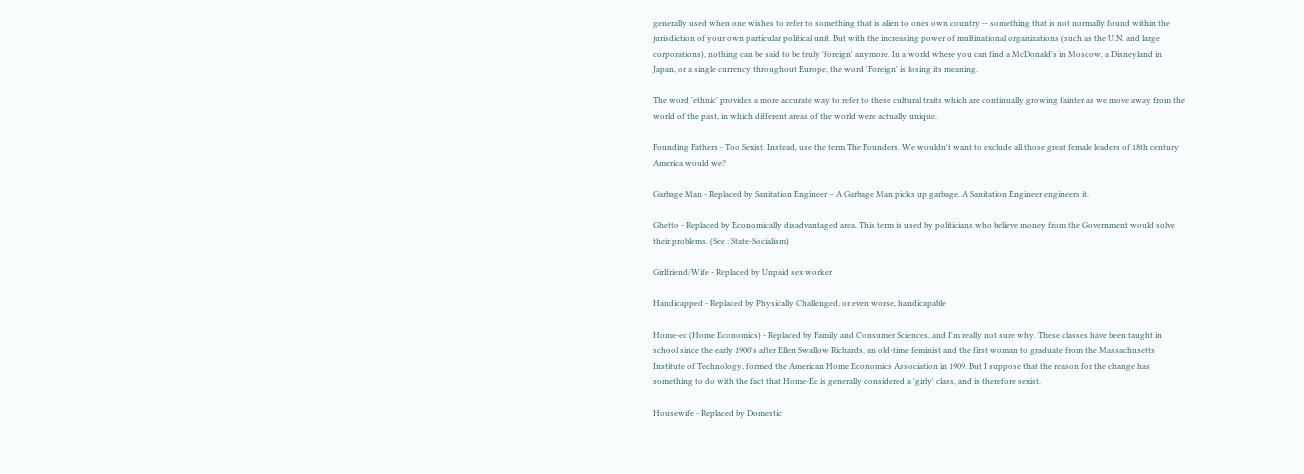generally used when one wishes to refer to something that is alien to ones own country -- something that is not normally found within the jurisdiction of your own particular political unit. But with the increasing power of multinational organizations (such as the U.N. and large corporations), nothing can be said to be truly 'foreign' anymore. In a world where you can find a McDonald's in Moscow, a Disneyland in Japan, or a single currency throughout Europe, the word 'Foreign' is losing its meaning.

The word 'ethnic' provides a more accurate way to refer to these cultural traits which are continually growing fainter as we move away from the world of the past, in which different areas of the world were actually unique.

Founding Fathers - Too Sexist. Instead, use the term The Founders. We wouldn't want to exclude all those great female leaders of 18th century America would we?

Garbage Man - Replaced by Sanitation Engineer – A Garbage Man picks up garbage. A Sanitation Engineer engineers it.

Ghetto - Replaced by Economically disadvantaged area. This term is used by politicians who believe money from the Government would solve their problems. (See : State-Socialism)

Girlfriend/Wife - Replaced by Unpaid sex worker

Handicapped - Replaced by Physically Challenged, or even worse, handicapable

Home-ec (Home Economics) - Replaced by Family and Consumer Sciences, and I'm really not sure why. These classes have been taught in school since the early 1900's after Ellen Swallow Richards, an old-time feminist and the first woman to graduate from the Massachusetts Institute of Technology, formed the American Home Economics Association in 1909. But I suppose that the reason for the change has something to do with the fact that Home-Ec is generally considered a 'girly' class, and is therefore sexist.

Housewife - Replaced by Domestic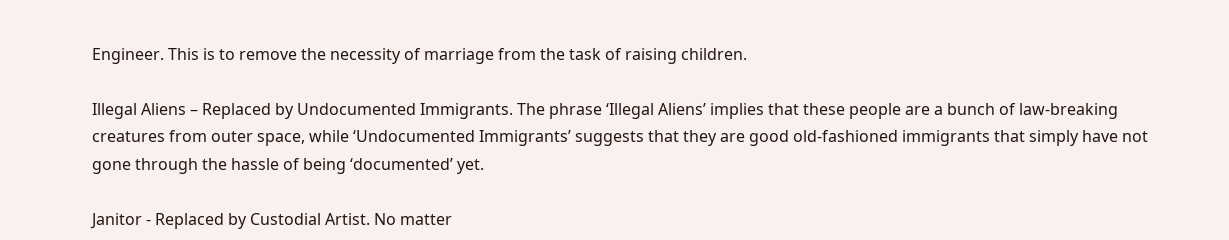Engineer. This is to remove the necessity of marriage from the task of raising children.

Illegal Aliens – Replaced by Undocumented Immigrants. The phrase ‘Illegal Aliens’ implies that these people are a bunch of law-breaking creatures from outer space, while ‘Undocumented Immigrants’ suggests that they are good old-fashioned immigrants that simply have not gone through the hassle of being ‘documented’ yet.

Janitor - Replaced by Custodial Artist. No matter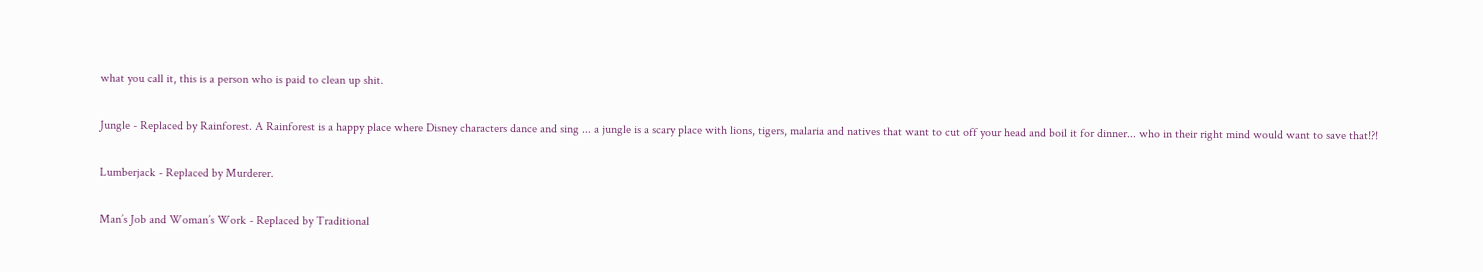what you call it, this is a person who is paid to clean up shit.

Jungle - Replaced by Rainforest. A Rainforest is a happy place where Disney characters dance and sing ... a jungle is a scary place with lions, tigers, malaria and natives that want to cut off your head and boil it for dinner... who in their right mind would want to save that!?!

Lumberjack - Replaced by Murderer.

Man’s Job and Woman’s Work - Replaced by Traditional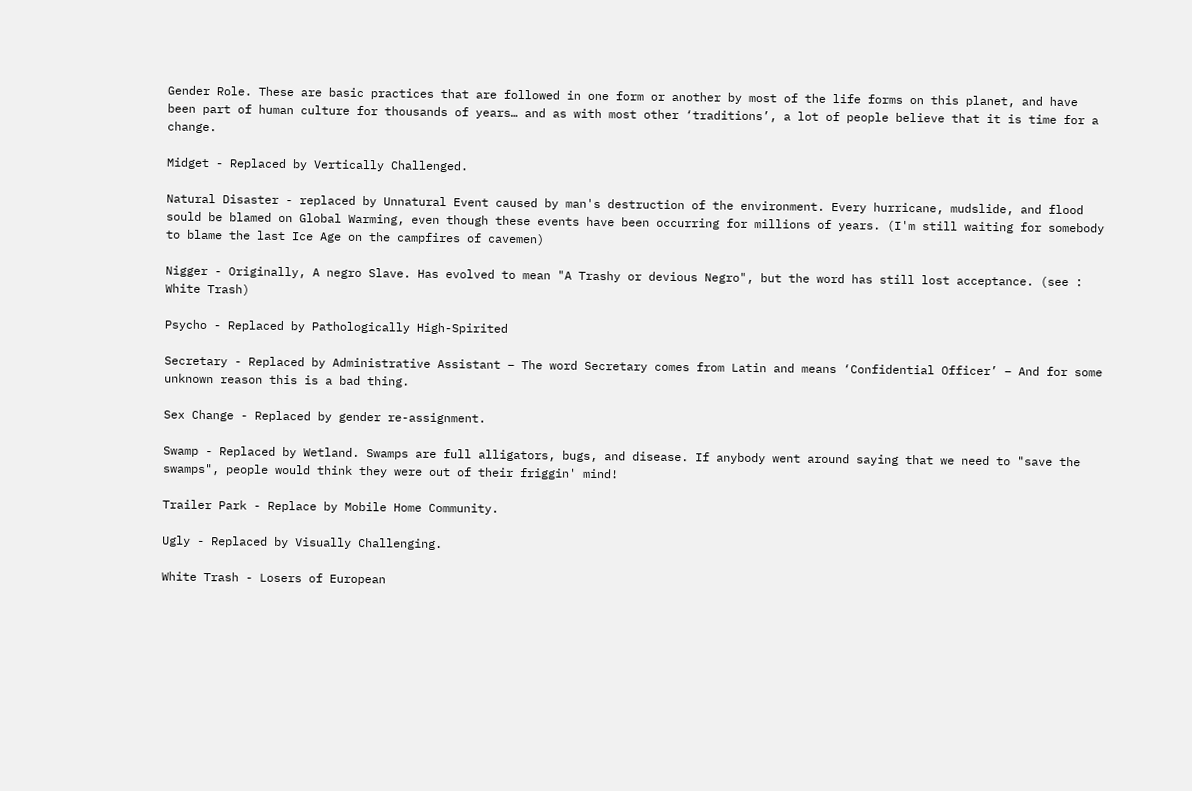Gender Role. These are basic practices that are followed in one form or another by most of the life forms on this planet, and have been part of human culture for thousands of years… and as with most other ‘traditions’, a lot of people believe that it is time for a change.

Midget - Replaced by Vertically Challenged.

Natural Disaster - replaced by Unnatural Event caused by man's destruction of the environment. Every hurricane, mudslide, and flood sould be blamed on Global Warming, even though these events have been occurring for millions of years. (I'm still waiting for somebody to blame the last Ice Age on the campfires of cavemen)

Nigger - Originally, A negro Slave. Has evolved to mean "A Trashy or devious Negro", but the word has still lost acceptance. (see : White Trash)

Psycho - Replaced by Pathologically High-Spirited

Secretary - Replaced by Administrative Assistant – The word Secretary comes from Latin and means ‘Confidential Officer’ – And for some unknown reason this is a bad thing.

Sex Change - Replaced by gender re-assignment.

Swamp - Replaced by Wetland. Swamps are full alligators, bugs, and disease. If anybody went around saying that we need to "save the swamps", people would think they were out of their friggin' mind!

Trailer Park - Replace by Mobile Home Community.

Ugly - Replaced by Visually Challenging.

White Trash - Losers of European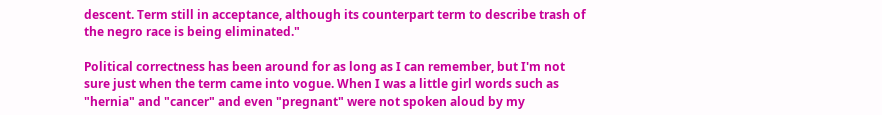descent. Term still in acceptance, although its counterpart term to describe trash of the negro race is being eliminated."

Political correctness has been around for as long as I can remember, but I'm not sure just when the term came into vogue. When I was a little girl words such as "hernia" and "cancer" and even "pregnant" were not spoken aloud by my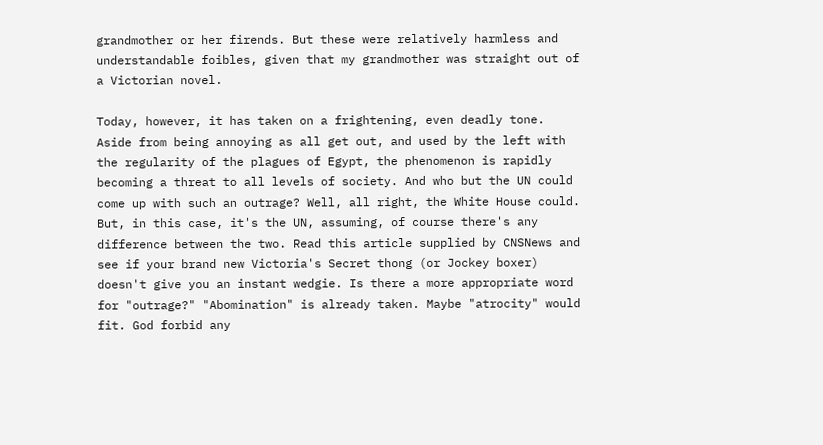grandmother or her firends. But these were relatively harmless and understandable foibles, given that my grandmother was straight out of a Victorian novel.

Today, however, it has taken on a frightening, even deadly tone. Aside from being annoying as all get out, and used by the left with the regularity of the plagues of Egypt, the phenomenon is rapidly becoming a threat to all levels of society. And who but the UN could come up with such an outrage? Well, all right, the White House could. But, in this case, it's the UN, assuming, of course there's any difference between the two. Read this article supplied by CNSNews and see if your brand new Victoria's Secret thong (or Jockey boxer) doesn't give you an instant wedgie. Is there a more appropriate word for "outrage?" "Abomination" is already taken. Maybe "atrocity" would fit. God forbid any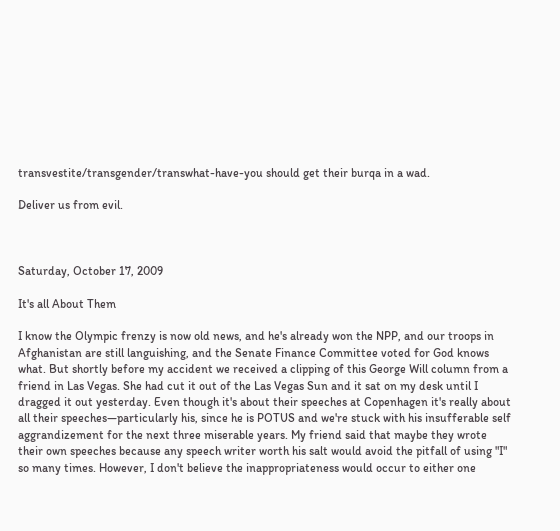transvestite/transgender/transwhat-have-you should get their burqa in a wad.

Deliver us from evil.



Saturday, October 17, 2009

It's all About Them

I know the Olympic frenzy is now old news, and he's already won the NPP, and our troops in Afghanistan are still languishing, and the Senate Finance Committee voted for God knows what. But shortly before my accident we received a clipping of this George Will column from a friend in Las Vegas. She had cut it out of the Las Vegas Sun and it sat on my desk until I dragged it out yesterday. Even though it's about their speeches at Copenhagen it's really about all their speeches—particularly his, since he is POTUS and we're stuck with his insufferable self aggrandizement for the next three miserable years. My friend said that maybe they wrote their own speeches because any speech writer worth his salt would avoid the pitfall of using "I" so many times. However, I don't believe the inappropriateness would occur to either one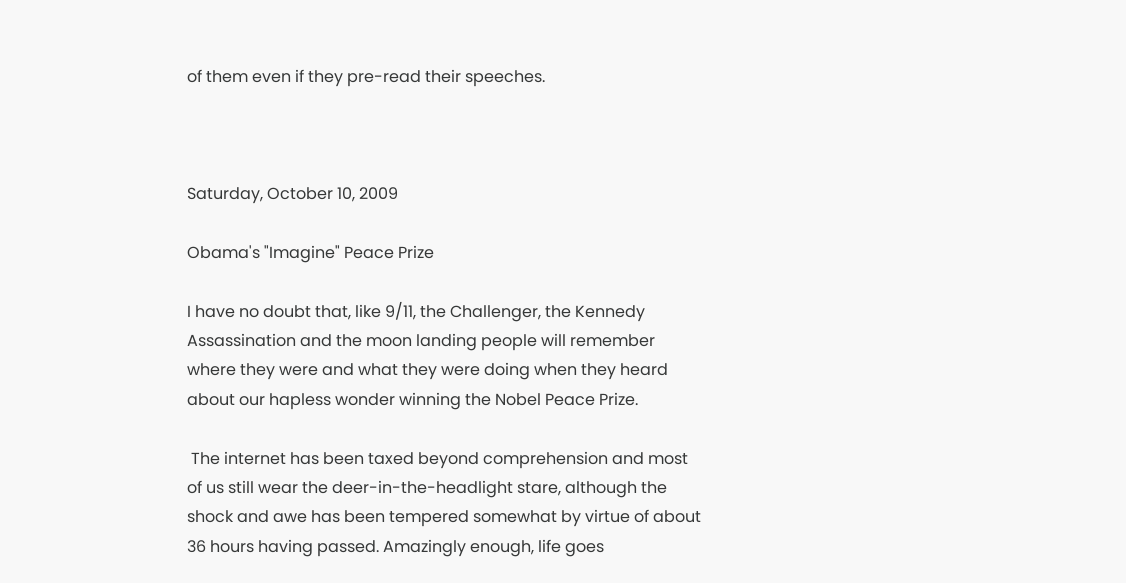of them even if they pre-read their speeches.



Saturday, October 10, 2009

Obama's "Imagine" Peace Prize

I have no doubt that, like 9/11, the Challenger, the Kennedy Assassination and the moon landing people will remember where they were and what they were doing when they heard about our hapless wonder winning the Nobel Peace Prize.

 The internet has been taxed beyond comprehension and most of us still wear the deer-in-the-headlight stare, although the shock and awe has been tempered somewhat by virtue of about 36 hours having passed. Amazingly enough, life goes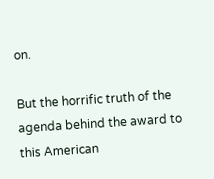on.

But the horrific truth of the agenda behind the award to this American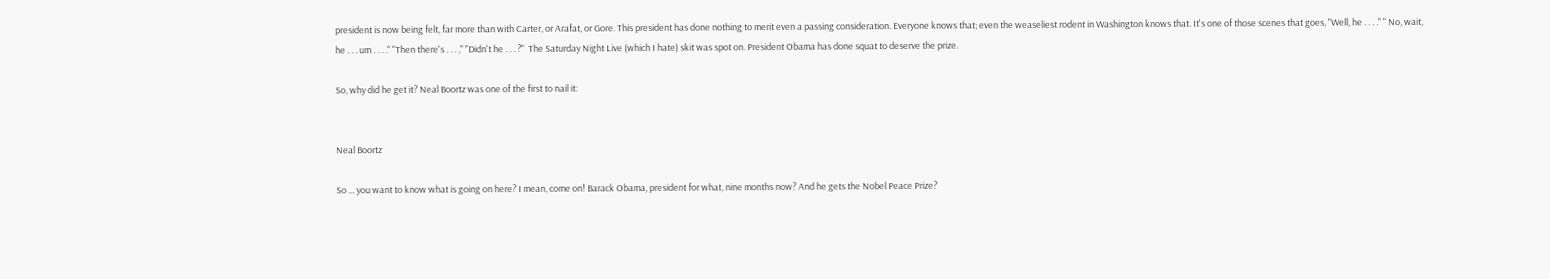president is now being felt, far more than with Carter, or Arafat, or Gore. This president has done nothing to merit even a passing consideration. Everyone knows that; even the weaseliest rodent in Washington knows that. It's one of those scenes that goes, "Well, he . . . ." " No, wait, he . . . um . . . ." "Then there's . . . ," "Didn't he . . . ?"  The Saturday Night Live (which I hate) skit was spot on. President Obama has done squat to deserve the prize.

So, why did he get it? Neal Boortz was one of the first to nail it:


Neal Boortz

So ... you want to know what is going on here? I mean, come on! Barack Obama, president for what, nine months now? And he gets the Nobel Peace Prize?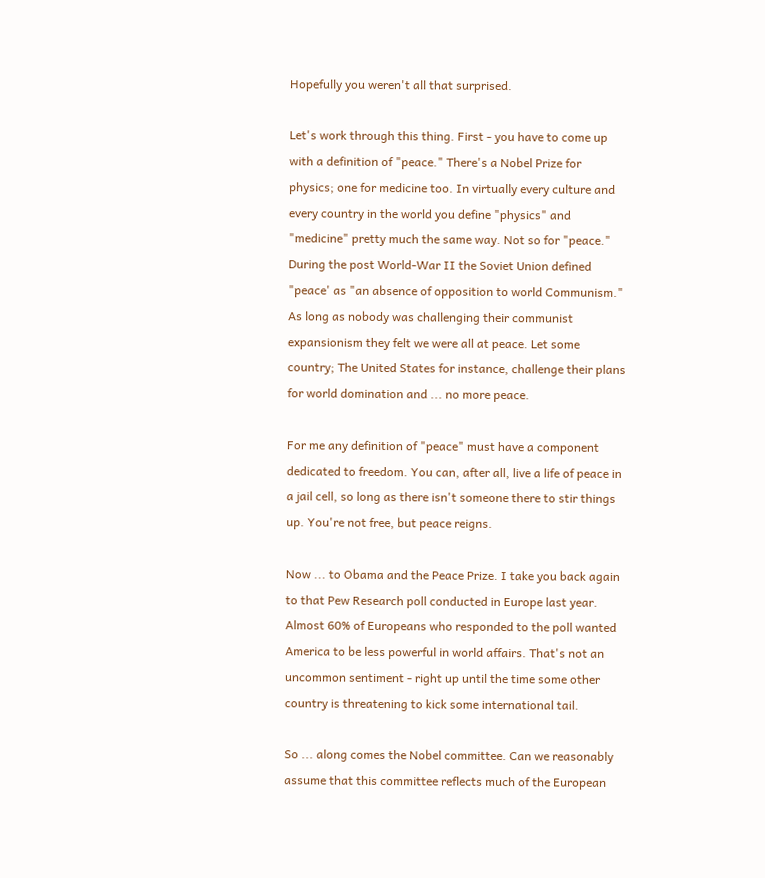Hopefully you weren't all that surprised.

Let's work through this thing. First - you have to come up with a definition of "peace." There's a Nobel Prize for physics; one for medicine too. In virtually every culture and every country in the world you define "physics" and "medicine" pretty much the same way. Not so for "peace." During the post World-War II the Soviet Union defined "peace' as "an absence of opposition to world Communism." As long as nobody was challenging their communist expansionism they felt we were all at peace. Let some country; The United States for instance, challenge their plans for world domination and ... no more peace.

For me any definition of "peace" must have a component dedicated to freedom. You can, after all, live a life of peace in a jail cell, so long as there isn't someone there to stir things up. You're not free, but peace reigns.

Now ... to Obama and the Peace Prize. I take you back again to that Pew Research poll conducted in Europe last year. Almost 60% of Europeans who responded to the poll wanted America to be less powerful in world affairs. That's not an uncommon sentiment - right up until the time some other country is threatening to kick some international tail.

So ... along comes the Nobel committee. Can we reasonably assume that this committee reflects much of the European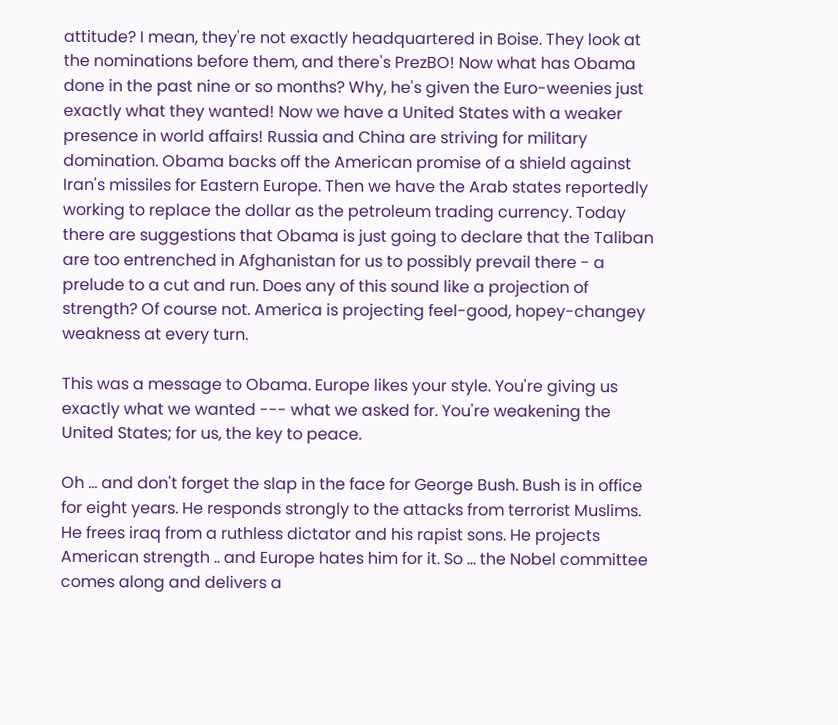attitude? I mean, they're not exactly headquartered in Boise. They look at the nominations before them, and there's PrezBO! Now what has Obama done in the past nine or so months? Why, he's given the Euro-weenies just exactly what they wanted! Now we have a United States with a weaker presence in world affairs! Russia and China are striving for military domination. Obama backs off the American promise of a shield against Iran's missiles for Eastern Europe. Then we have the Arab states reportedly working to replace the dollar as the petroleum trading currency. Today there are suggestions that Obama is just going to declare that the Taliban are too entrenched in Afghanistan for us to possibly prevail there - a prelude to a cut and run. Does any of this sound like a projection of strength? Of course not. America is projecting feel-good, hopey-changey weakness at every turn.

This was a message to Obama. Europe likes your style. You're giving us exactly what we wanted --- what we asked for. You're weakening the United States; for us, the key to peace.

Oh ... and don't forget the slap in the face for George Bush. Bush is in office for eight years. He responds strongly to the attacks from terrorist Muslims. He frees iraq from a ruthless dictator and his rapist sons. He projects American strength .. and Europe hates him for it. So ... the Nobel committee comes along and delivers a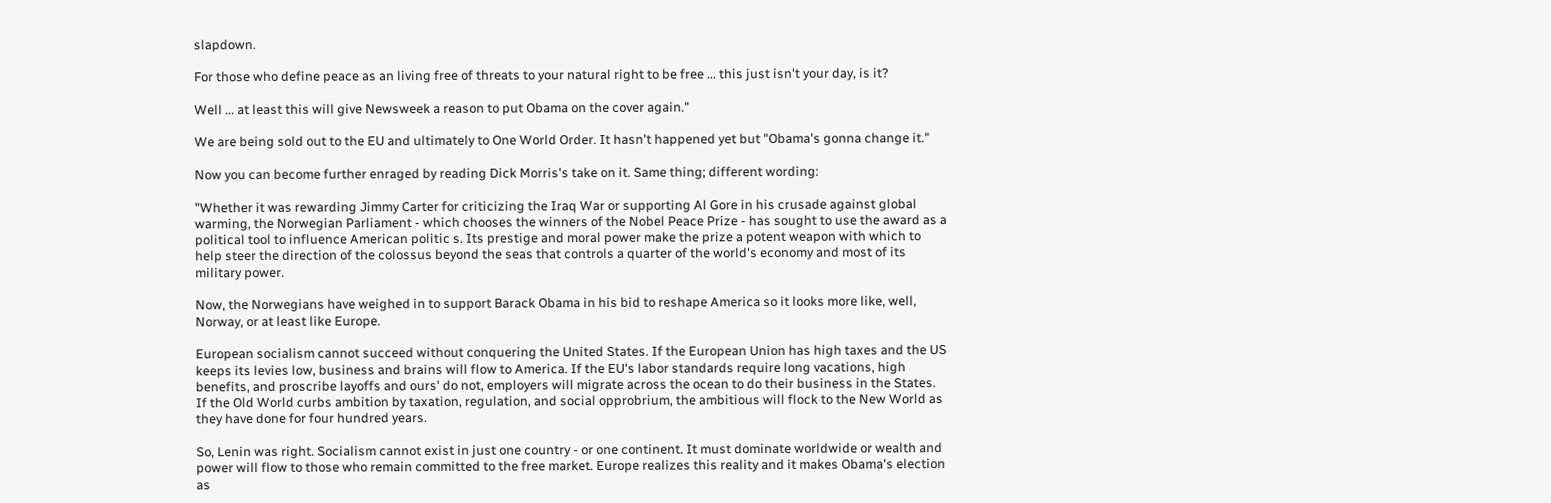slapdown.

For those who define peace as an living free of threats to your natural right to be free ... this just isn't your day, is it?

Well ... at least this will give Newsweek a reason to put Obama on the cover again."

We are being sold out to the EU and ultimately to One World Order. It hasn't happened yet but "Obama's gonna change it."

Now you can become further enraged by reading Dick Morris's take on it. Same thing; different wording:

"Whether it was rewarding Jimmy Carter for criticizing the Iraq War or supporting Al Gore in his crusade against global warming, the Norwegian Parliament - which chooses the winners of the Nobel Peace Prize - has sought to use the award as a political tool to influence American politic s. Its prestige and moral power make the prize a potent weapon with which to help steer the direction of the colossus beyond the seas that controls a quarter of the world's economy and most of its military power.

Now, the Norwegians have weighed in to support Barack Obama in his bid to reshape America so it looks more like, well, Norway, or at least like Europe.

European socialism cannot succeed without conquering the United States. If the European Union has high taxes and the US keeps its levies low, business and brains will flow to America. If the EU's labor standards require long vacations, high benefits, and proscribe layoffs and ours' do not, employers will migrate across the ocean to do their business in the States. If the Old World curbs ambition by taxation, regulation, and social opprobrium, the ambitious will flock to the New World as they have done for four hundred years.

So, Lenin was right. Socialism cannot exist in just one country - or one continent. It must dominate worldwide or wealth and power will flow to those who remain committed to the free market. Europe realizes this reality and it makes Obama's election as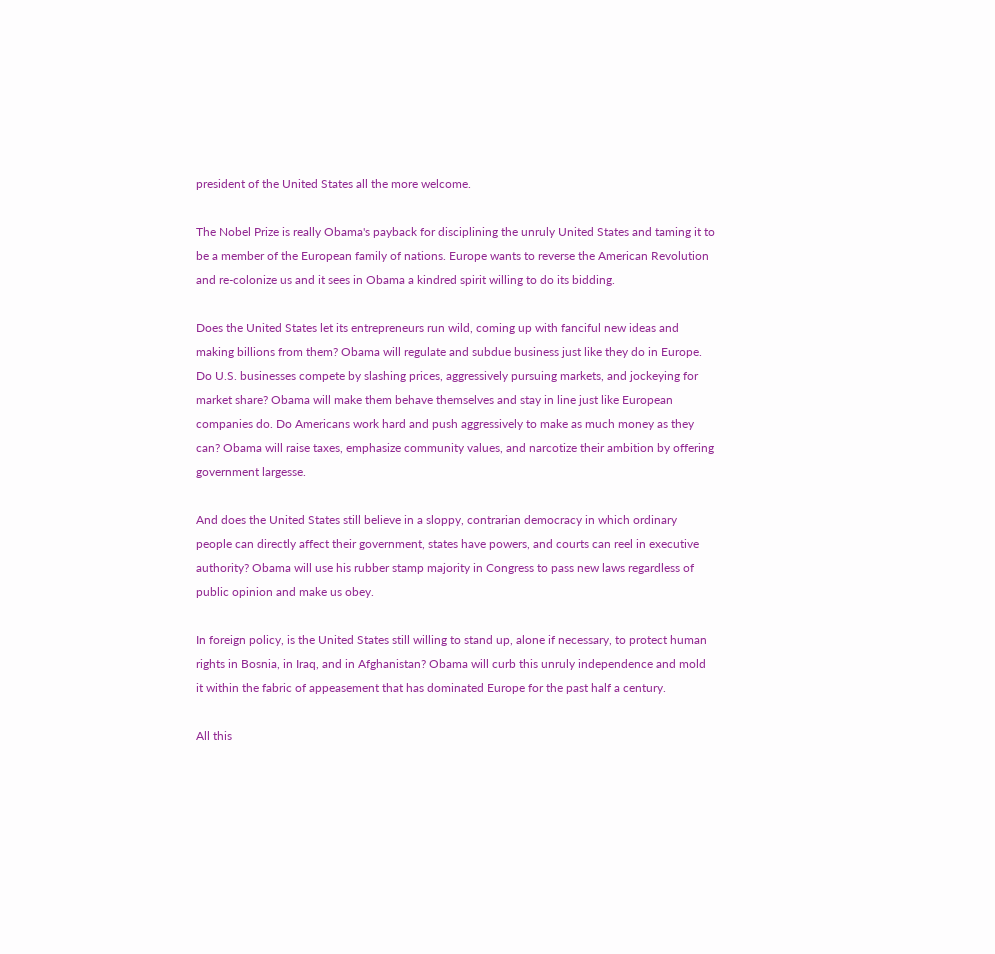president of the United States all the more welcome.

The Nobel Prize is really Obama's payback for disciplining the unruly United States and taming it to be a member of the European family of nations. Europe wants to reverse the American Revolution and re-colonize us and it sees in Obama a kindred spirit willing to do its bidding.

Does the United States let its entrepreneurs run wild, coming up with fanciful new ideas and making billions from them? Obama will regulate and subdue business just like they do in Europe. Do U.S. businesses compete by slashing prices, aggressively pursuing markets, and jockeying for market share? Obama will make them behave themselves and stay in line just like European companies do. Do Americans work hard and push aggressively to make as much money as they can? Obama will raise taxes, emphasize community values, and narcotize their ambition by offering government largesse.

And does the United States still believe in a sloppy, contrarian democracy in which ordinary people can directly affect their government, states have powers, and courts can reel in executive authority? Obama will use his rubber stamp majority in Congress to pass new laws regardless of public opinion and make us obey.

In foreign policy, is the United States still willing to stand up, alone if necessary, to protect human rights in Bosnia, in Iraq, and in Afghanistan? Obama will curb this unruly independence and mold it within the fabric of appeasement that has dominated Europe for the past half a century.

All this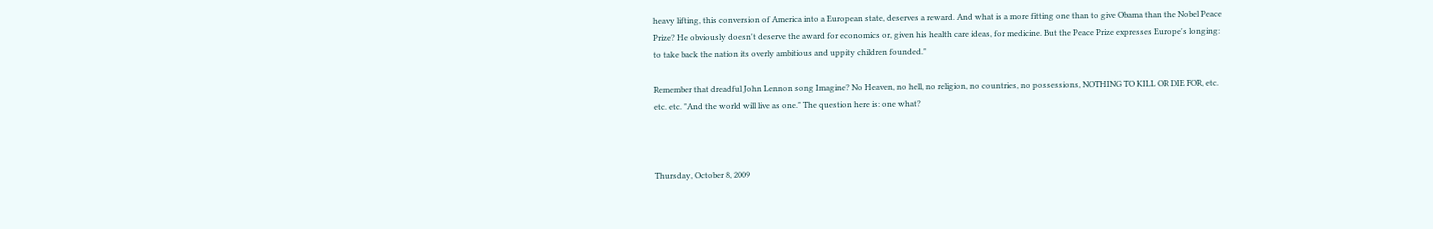heavy lifting, this conversion of America into a European state, deserves a reward. And what is a more fitting one than to give Obama than the Nobel Peace Prize? He obviously doesn't deserve the award for economics or, given his health care ideas, for medicine. But the Peace Prize expresses Europe's longing: to take back the nation its overly ambitious and uppity children founded."

Remember that dreadful John Lennon song Imagine? No Heaven, no hell, no religion, no countries, no possessions, NOTHING TO KILL OR DIE FOR, etc. etc. etc. "And the world will live as one." The question here is: one what?



Thursday, October 8, 2009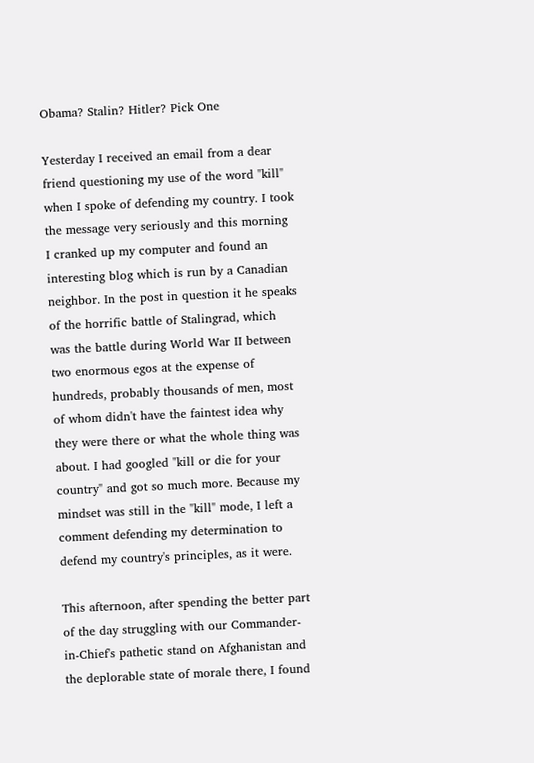Obama? Stalin? Hitler? Pick One

Yesterday I received an email from a dear friend questioning my use of the word "kill" when I spoke of defending my country. I took the message very seriously and this morning I cranked up my computer and found an interesting blog which is run by a Canadian neighbor. In the post in question it he speaks of the horrific battle of Stalingrad, which was the battle during World War II between two enormous egos at the expense of hundreds, probably thousands of men, most of whom didn't have the faintest idea why they were there or what the whole thing was about. I had googled "kill or die for your country" and got so much more. Because my mindset was still in the "kill" mode, I left a comment defending my determination to defend my country's principles, as it were.

This afternoon, after spending the better part of the day struggling with our Commander-in-Chief's pathetic stand on Afghanistan and the deplorable state of morale there, I found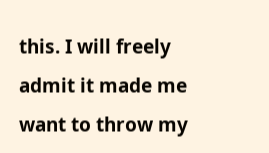this. I will freely admit it made me want to throw my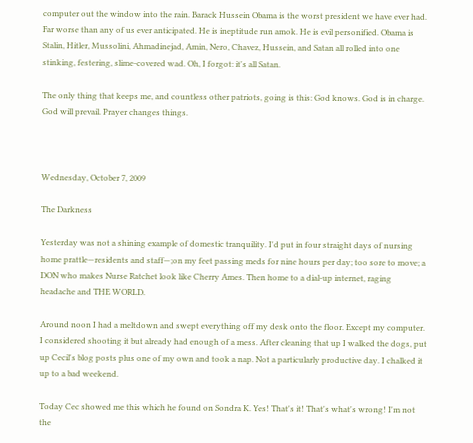computer out the window into the rain. Barack Hussein Obama is the worst president we have ever had. Far worse than any of us ever anticipated. He is ineptitude run amok. He is evil personified. Obama is Stalin, Hitler, Mussolini, Ahmadinejad, Amin, Nero, Chavez, Hussein, and Satan all rolled into one stinking, festering, slime-covered wad. Oh, I forgot: it's all Satan.

The only thing that keeps me, and countless other patriots, going is this: God knows. God is in charge. God will prevail. Prayer changes things.



Wednesday, October 7, 2009

The Darkness

Yesterday was not a shining example of domestic tranquility. I'd put in four straight days of nursing home prattle—residents and staff—;on my feet passing meds for nine hours per day; too sore to move; a DON who makes Nurse Ratchet look like Cherry Ames. Then home to a dial-up internet, raging headache and THE WORLD.

Around noon I had a meltdown and swept everything off my desk onto the floor. Except my computer. I considered shooting it but already had enough of a mess. After cleaning that up I walked the dogs, put up Cecil's blog posts plus one of my own and took a nap. Not a particularly productive day. I chalked it up to a bad weekend.

Today Cec showed me this which he found on Sondra K. Yes! That's it! That's what's wrong! I'm not the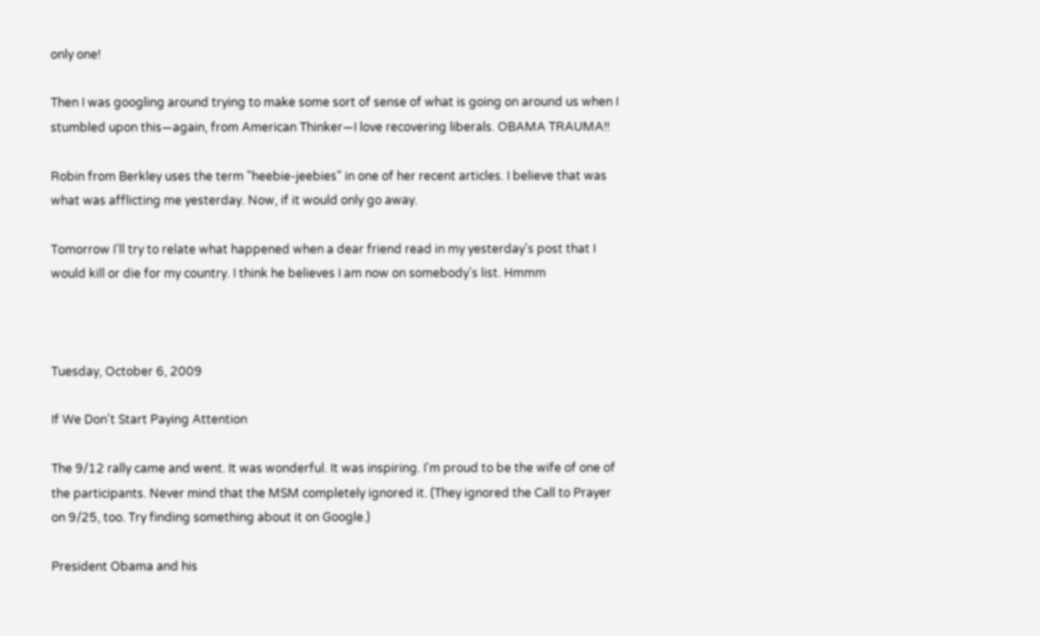only one!

Then I was googling around trying to make some sort of sense of what is going on around us when I stumbled upon this—again, from American Thinker—I love recovering liberals. OBAMA TRAUMA!!

Robin from Berkley uses the term "heebie-jeebies" in one of her recent articles. I believe that was what was afflicting me yesterday. Now, if it would only go away.

Tomorrow I'll try to relate what happened when a dear friend read in my yesterday's post that I would kill or die for my country. I think he believes I am now on somebody's list. Hmmm



Tuesday, October 6, 2009

If We Don't Start Paying Attention

The 9/12 rally came and went. It was wonderful. It was inspiring. I'm proud to be the wife of one of the participants. Never mind that the MSM completely ignored it. (They ignored the Call to Prayer on 9/25, too. Try finding something about it on Google.)

President Obama and his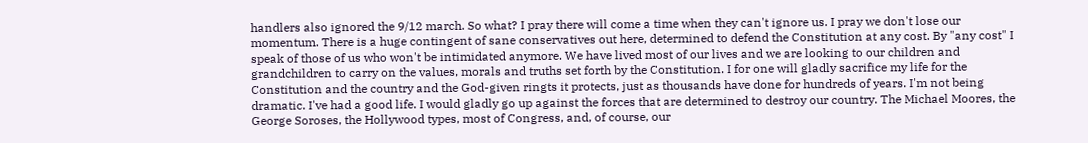handlers also ignored the 9/12 march. So what? I pray there will come a time when they can't ignore us. I pray we don't lose our momentum. There is a huge contingent of sane conservatives out here, determined to defend the Constitution at any cost. By "any cost" I speak of those of us who won't be intimidated anymore. We have lived most of our lives and we are looking to our children and grandchildren to carry on the values, morals and truths set forth by the Constitution. I for one will gladly sacrifice my life for the Constitution and the country and the God-given ringts it protects, just as thousands have done for hundreds of years. I'm not being dramatic. I've had a good life. I would gladly go up against the forces that are determined to destroy our country. The Michael Moores, the George Soroses, the Hollywood types, most of Congress, and, of course, our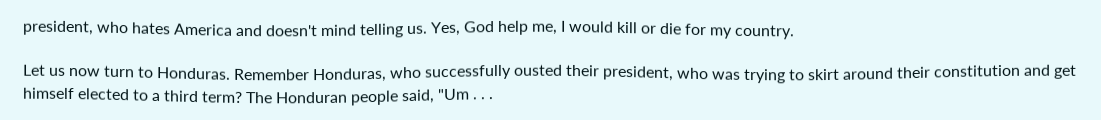president, who hates America and doesn't mind telling us. Yes, God help me, I would kill or die for my country.

Let us now turn to Honduras. Remember Honduras, who successfully ousted their president, who was trying to skirt around their constitution and get himself elected to a third term? The Honduran people said, "Um . . .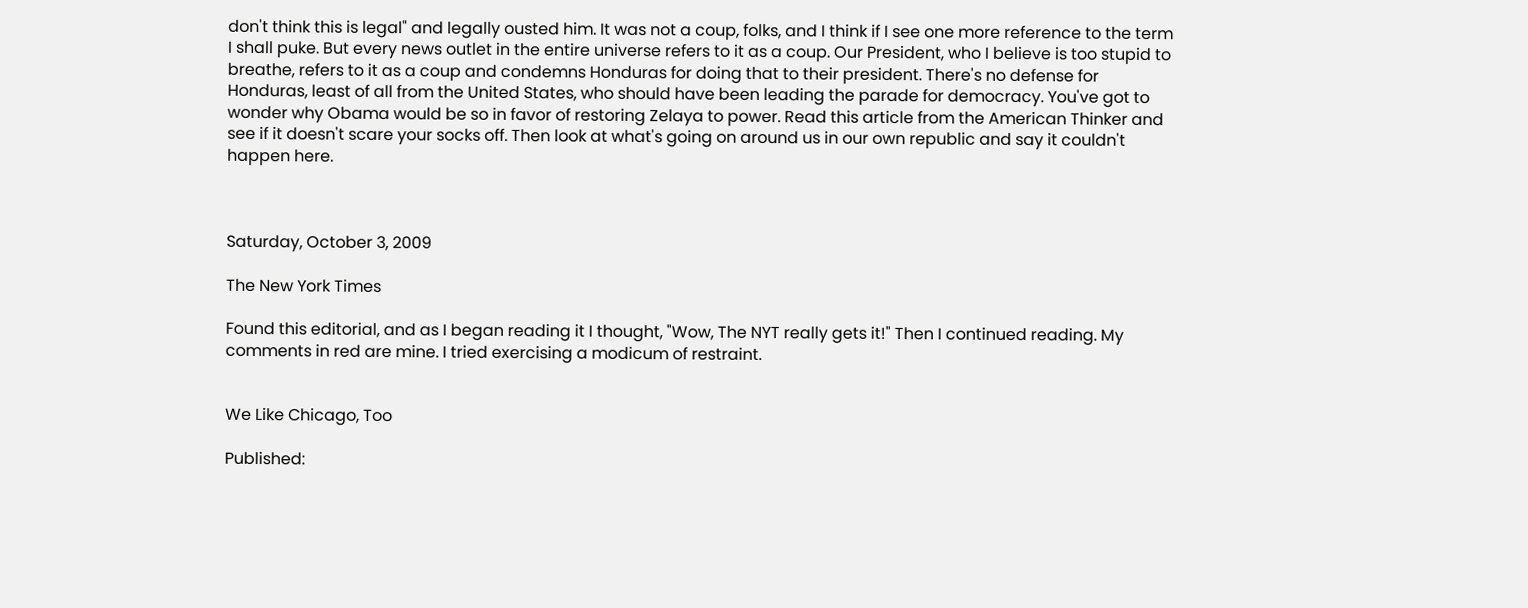don't think this is legal" and legally ousted him. It was not a coup, folks, and I think if I see one more reference to the term I shall puke. But every news outlet in the entire universe refers to it as a coup. Our President, who I believe is too stupid to breathe, refers to it as a coup and condemns Honduras for doing that to their president. There's no defense for Honduras, least of all from the United States, who should have been leading the parade for democracy. You've got to wonder why Obama would be so in favor of restoring Zelaya to power. Read this article from the American Thinker and see if it doesn't scare your socks off. Then look at what's going on around us in our own republic and say it couldn't happen here.



Saturday, October 3, 2009

The New York Times

Found this editorial, and as I began reading it I thought, "Wow, The NYT really gets it!" Then I continued reading. My comments in red are mine. I tried exercising a modicum of restraint.


We Like Chicago, Too

Published: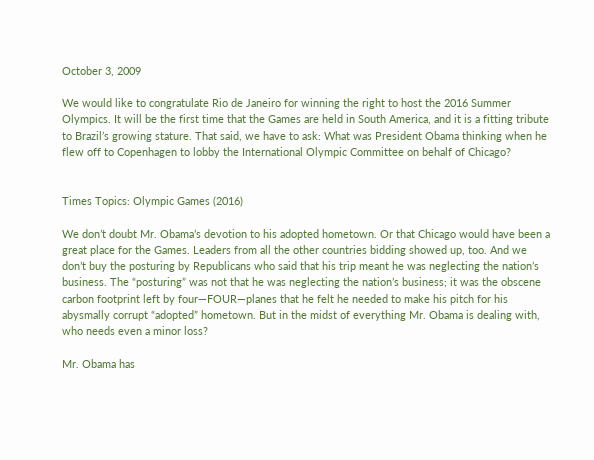October 3, 2009

We would like to congratulate Rio de Janeiro for winning the right to host the 2016 Summer Olympics. It will be the first time that the Games are held in South America, and it is a fitting tribute to Brazil’s growing stature. That said, we have to ask: What was President Obama thinking when he flew off to Copenhagen to lobby the International Olympic Committee on behalf of Chicago?


Times Topics: Olympic Games (2016)

We don’t doubt Mr. Obama’s devotion to his adopted hometown. Or that Chicago would have been a great place for the Games. Leaders from all the other countries bidding showed up, too. And we don’t buy the posturing by Republicans who said that his trip meant he was neglecting the nation’s business. The “posturing” was not that he was neglecting the nation’s business; it was the obscene carbon footprint left by four—FOUR—planes that he felt he needed to make his pitch for his abysmally corrupt “adopted” hometown. But in the midst of everything Mr. Obama is dealing with, who needs even a minor loss?

Mr. Obama has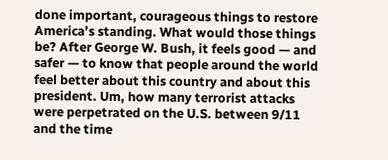done important, courageous things to restore America’s standing. What would those things be? After George W. Bush, it feels good — and safer — to know that people around the world feel better about this country and about this president. Um, how many terrorist attacks were perpetrated on the U.S. between 9/11 and the time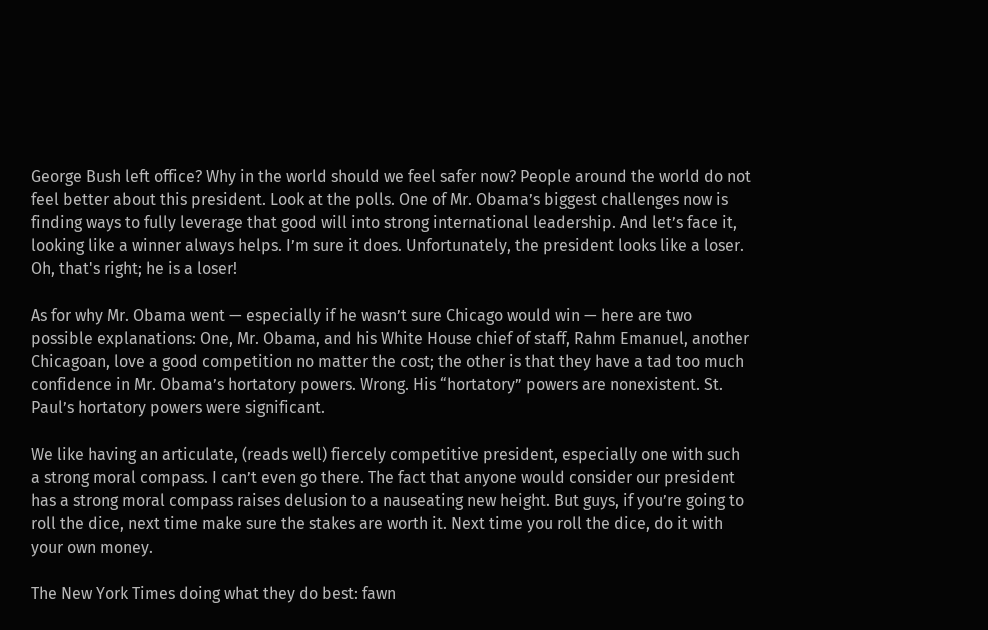George Bush left office? Why in the world should we feel safer now? People around the world do not feel better about this president. Look at the polls. One of Mr. Obama’s biggest challenges now is finding ways to fully leverage that good will into strong international leadership. And let’s face it, looking like a winner always helps. I’m sure it does. Unfortunately, the president looks like a loser. Oh, that's right; he is a loser!

As for why Mr. Obama went — especially if he wasn’t sure Chicago would win — here are two possible explanations: One, Mr. Obama, and his White House chief of staff, Rahm Emanuel, another Chicagoan, love a good competition no matter the cost; the other is that they have a tad too much confidence in Mr. Obama’s hortatory powers. Wrong. His “hortatory” powers are nonexistent. St. Paul’s hortatory powers were significant.

We like having an articulate, (reads well) fiercely competitive president, especially one with such a strong moral compass. I can’t even go there. The fact that anyone would consider our president has a strong moral compass raises delusion to a nauseating new height. But guys, if you’re going to roll the dice, next time make sure the stakes are worth it. Next time you roll the dice, do it with your own money.

The New York Times doing what they do best: fawn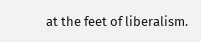at the feet of liberalism.